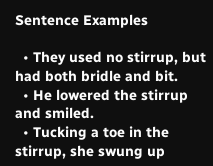Sentence Examples

  • They used no stirrup, but had both bridle and bit.
  • He lowered the stirrup and smiled.
  • Tucking a toe in the stirrup, she swung up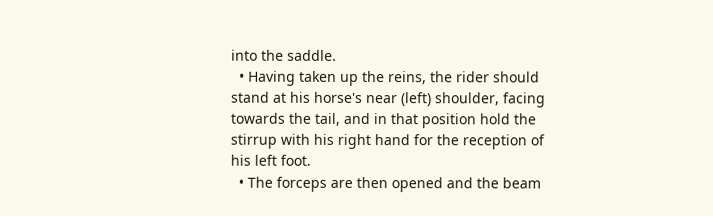into the saddle.
  • Having taken up the reins, the rider should stand at his horse's near (left) shoulder, facing towards the tail, and in that position hold the stirrup with his right hand for the reception of his left foot.
  • The forceps are then opened and the beam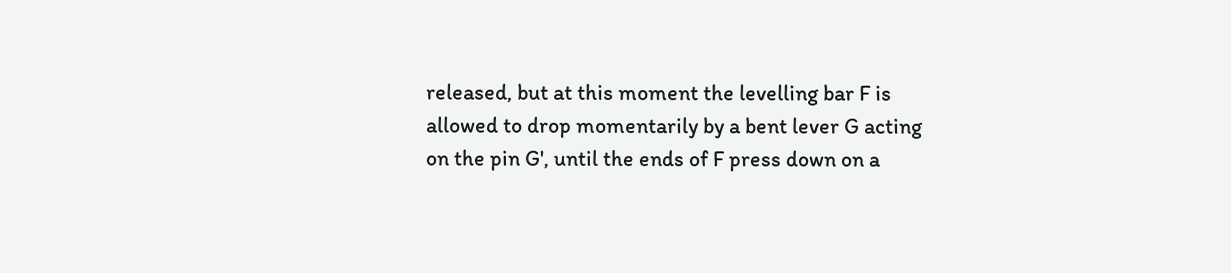released, but at this moment the levelling bar F is allowed to drop momentarily by a bent lever G acting on the pin G', until the ends of F press down on a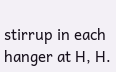stirrup in each hanger at H, H.